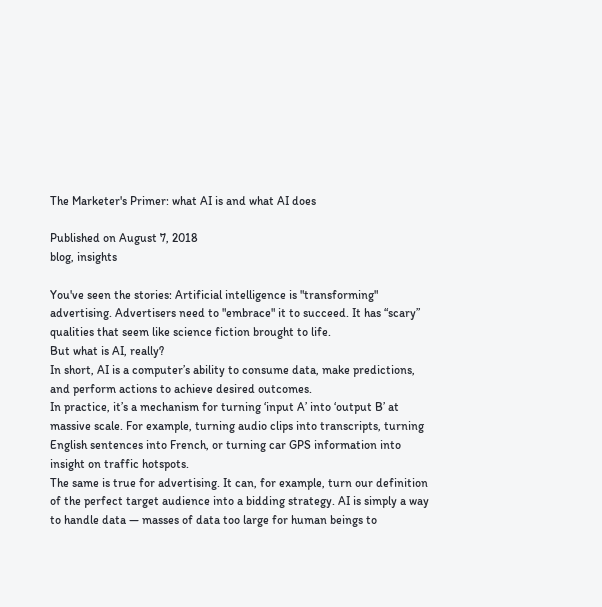The Marketer's Primer: what AI is and what AI does

Published on August 7, 2018
blog, insights

You've seen the stories: Artificial intelligence is "transforming" advertising. Advertisers need to "embrace" it to succeed. It has “scary” qualities that seem like science fiction brought to life.
But what is AI, really?
In short, AI is a computer’s ability to consume data, make predictions, and perform actions to achieve desired outcomes.
In practice, it’s a mechanism for turning ‘input A’ into ‘output B’ at massive scale. For example, turning audio clips into transcripts, turning English sentences into French, or turning car GPS information into insight on traffic hotspots.
The same is true for advertising. It can, for example, turn our definition of the perfect target audience into a bidding strategy. AI is simply a way to handle data — masses of data too large for human beings to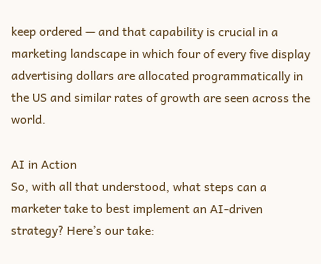keep ordered — and that capability is crucial in a marketing landscape in which four of every five display advertising dollars are allocated programmatically in the US and similar rates of growth are seen across the world.

AI in Action
So, with all that understood, what steps can a marketer take to best implement an AI-driven strategy? Here’s our take: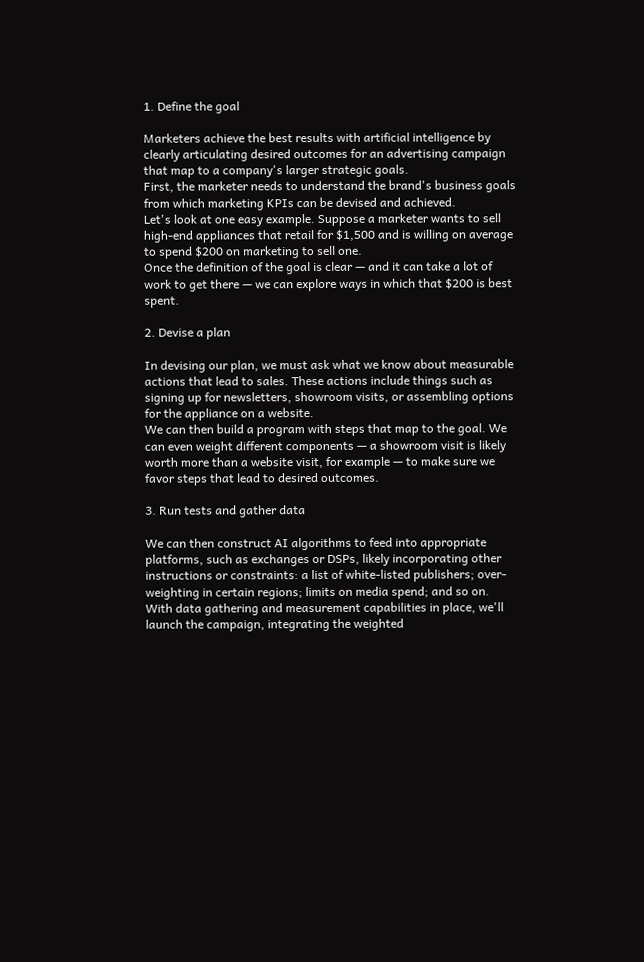1. Define the goal

Marketers achieve the best results with artificial intelligence by clearly articulating desired outcomes for an advertising campaign that map to a company's larger strategic goals.
First, the marketer needs to understand the brand's business goals from which marketing KPIs can be devised and achieved.
Let's look at one easy example. Suppose a marketer wants to sell high-end appliances that retail for $1,500 and is willing on average to spend $200 on marketing to sell one.
Once the definition of the goal is clear — and it can take a lot of work to get there — we can explore ways in which that $200 is best spent.

2. Devise a plan

In devising our plan, we must ask what we know about measurable actions that lead to sales. These actions include things such as signing up for newsletters, showroom visits, or assembling options for the appliance on a website.
We can then build a program with steps that map to the goal. We can even weight different components — a showroom visit is likely worth more than a website visit, for example — to make sure we favor steps that lead to desired outcomes.

3. Run tests and gather data

We can then construct AI algorithms to feed into appropriate platforms, such as exchanges or DSPs, likely incorporating other instructions or constraints: a list of white-listed publishers; over-weighting in certain regions; limits on media spend; and so on.
With data gathering and measurement capabilities in place, we'll launch the campaign, integrating the weighted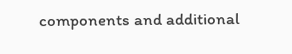components and additional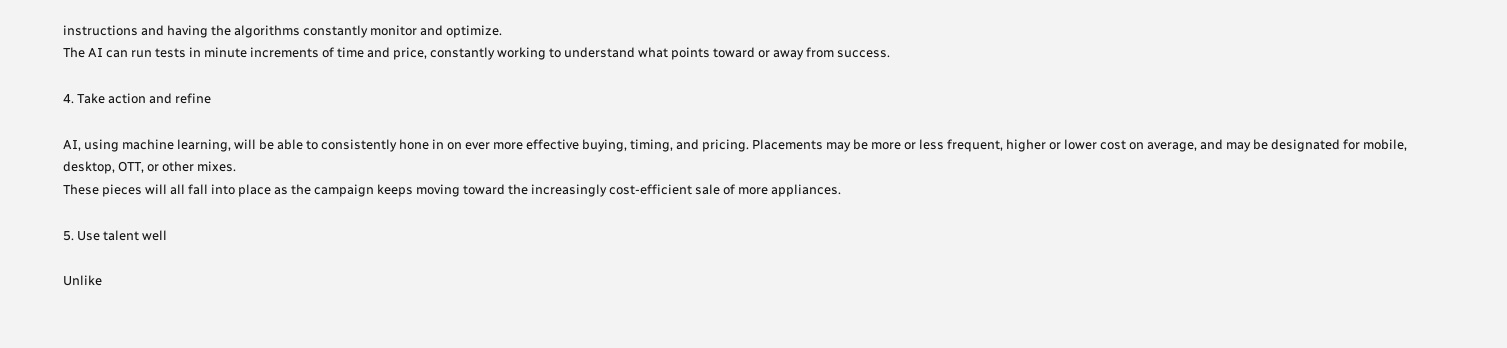instructions and having the algorithms constantly monitor and optimize.
The AI can run tests in minute increments of time and price, constantly working to understand what points toward or away from success.

4. Take action and refine

AI, using machine learning, will be able to consistently hone in on ever more effective buying, timing, and pricing. Placements may be more or less frequent, higher or lower cost on average, and may be designated for mobile, desktop, OTT, or other mixes.
These pieces will all fall into place as the campaign keeps moving toward the increasingly cost-efficient sale of more appliances.

5. Use talent well

Unlike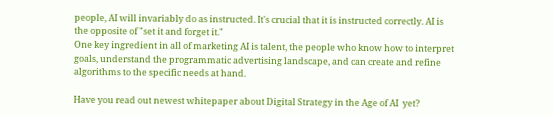people, AI will invariably do as instructed. It's crucial that it is instructed correctly. AI is the opposite of "set it and forget it."
One key ingredient in all of marketing AI is talent, the people who know how to interpret goals, understand the programmatic advertising landscape, and can create and refine algorithms to the specific needs at hand.

Have you read out newest whitepaper about Digital Strategy in the Age of AI  yet?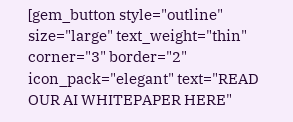[gem_button style="outline" size="large" text_weight="thin" corner="3" border="2" icon_pack="elegant" text="READ OUR AI WHITEPAPER HERE"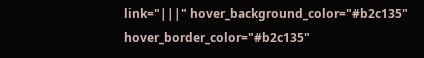link="|||" hover_background_color="#b2c135" hover_border_color="#b2c135"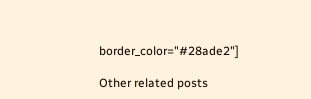border_color="#28ade2"]

Other related posts